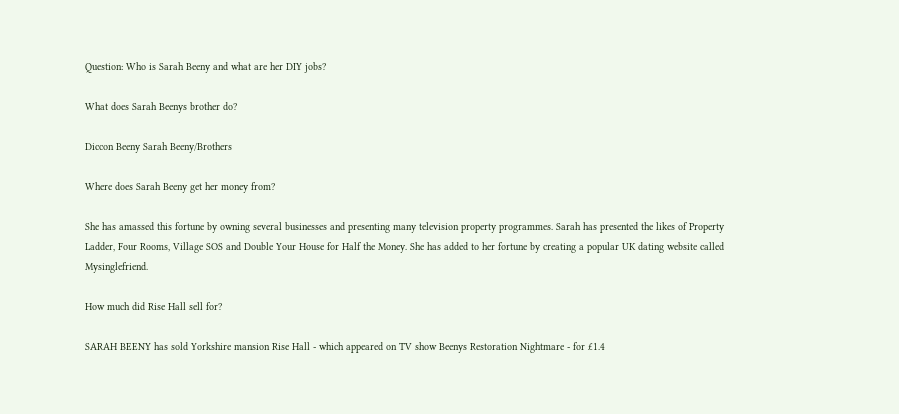Question: Who is Sarah Beeny and what are her DIY jobs?

What does Sarah Beenys brother do?

Diccon Beeny Sarah Beeny/Brothers

Where does Sarah Beeny get her money from?

She has amassed this fortune by owning several businesses and presenting many television property programmes. Sarah has presented the likes of Property Ladder, Four Rooms, Village SOS and Double Your House for Half the Money. She has added to her fortune by creating a popular UK dating website called Mysinglefriend.

How much did Rise Hall sell for?

SARAH BEENY has sold Yorkshire mansion Rise Hall - which appeared on TV show Beenys Restoration Nightmare - for £1.4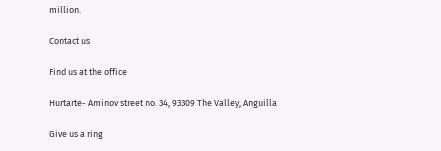million.

Contact us

Find us at the office

Hurtarte- Aminov street no. 34, 93309 The Valley, Anguilla

Give us a ring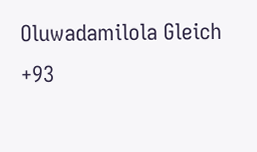Oluwadamilola Gleich
+93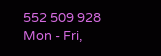552 509 928
Mon - Fri,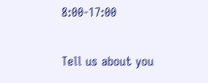8:00-17:00

Tell us about you